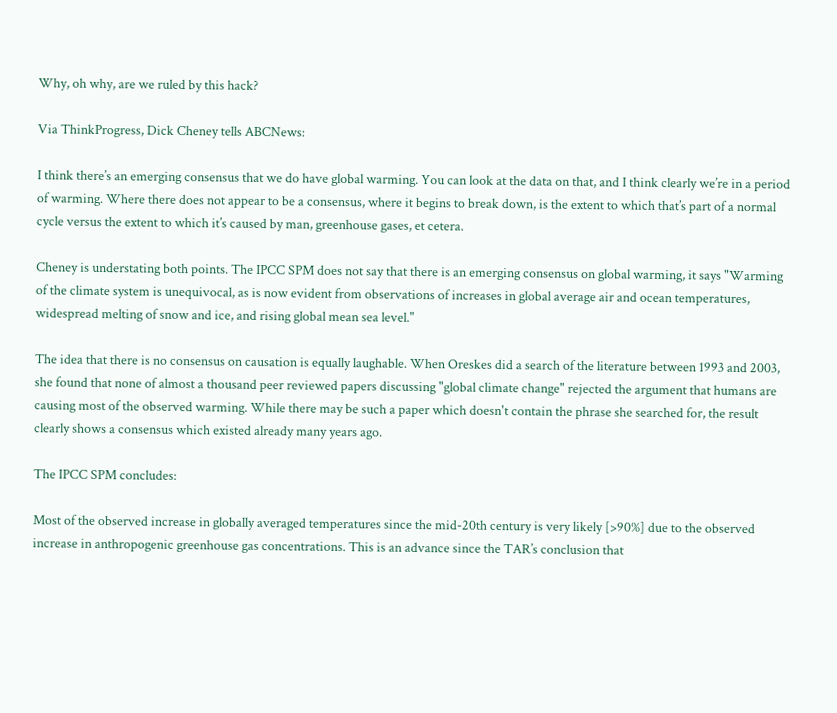Why, oh why, are we ruled by this hack?

Via ThinkProgress, Dick Cheney tells ABCNews:

I think there’s an emerging consensus that we do have global warming. You can look at the data on that, and I think clearly we’re in a period of warming. Where there does not appear to be a consensus, where it begins to break down, is the extent to which that’s part of a normal cycle versus the extent to which it’s caused by man, greenhouse gases, et cetera.

Cheney is understating both points. The IPCC SPM does not say that there is an emerging consensus on global warming, it says "Warming of the climate system is unequivocal, as is now evident from observations of increases in global average air and ocean temperatures, widespread melting of snow and ice, and rising global mean sea level."

The idea that there is no consensus on causation is equally laughable. When Oreskes did a search of the literature between 1993 and 2003, she found that none of almost a thousand peer reviewed papers discussing "global climate change" rejected the argument that humans are causing most of the observed warming. While there may be such a paper which doesn't contain the phrase she searched for, the result clearly shows a consensus which existed already many years ago.

The IPCC SPM concludes:

Most of the observed increase in globally averaged temperatures since the mid-20th century is very likely [>90%] due to the observed increase in anthropogenic greenhouse gas concentrations. This is an advance since the TAR’s conclusion that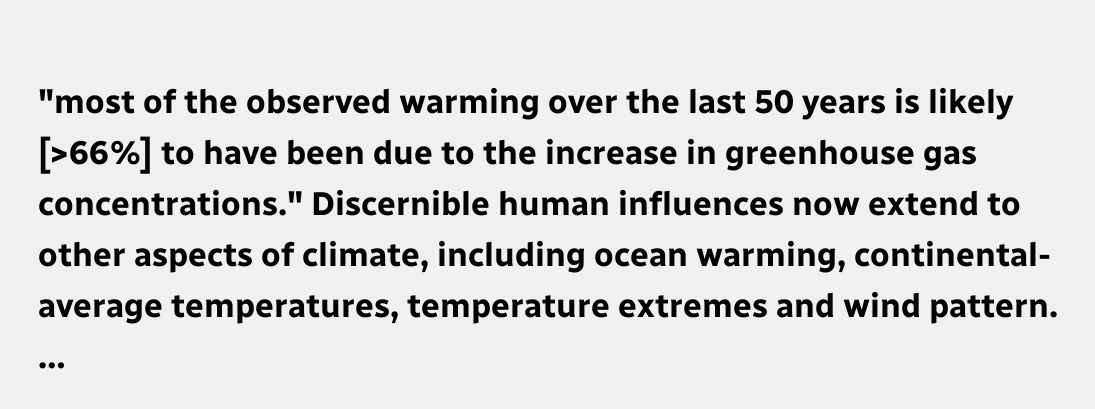"most of the observed warming over the last 50 years is likely [>66%] to have been due to the increase in greenhouse gas concentrations." Discernible human influences now extend to other aspects of climate, including ocean warming, continental-average temperatures, temperature extremes and wind pattern. …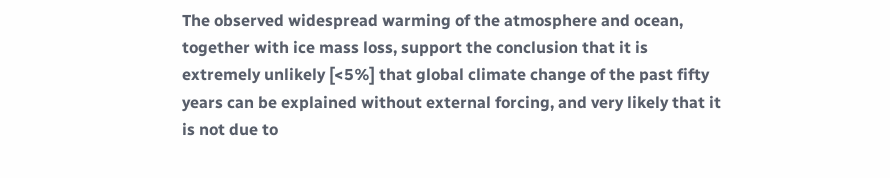The observed widespread warming of the atmosphere and ocean, together with ice mass loss, support the conclusion that it is extremely unlikely [<5%] that global climate change of the past fifty years can be explained without external forcing, and very likely that it is not due to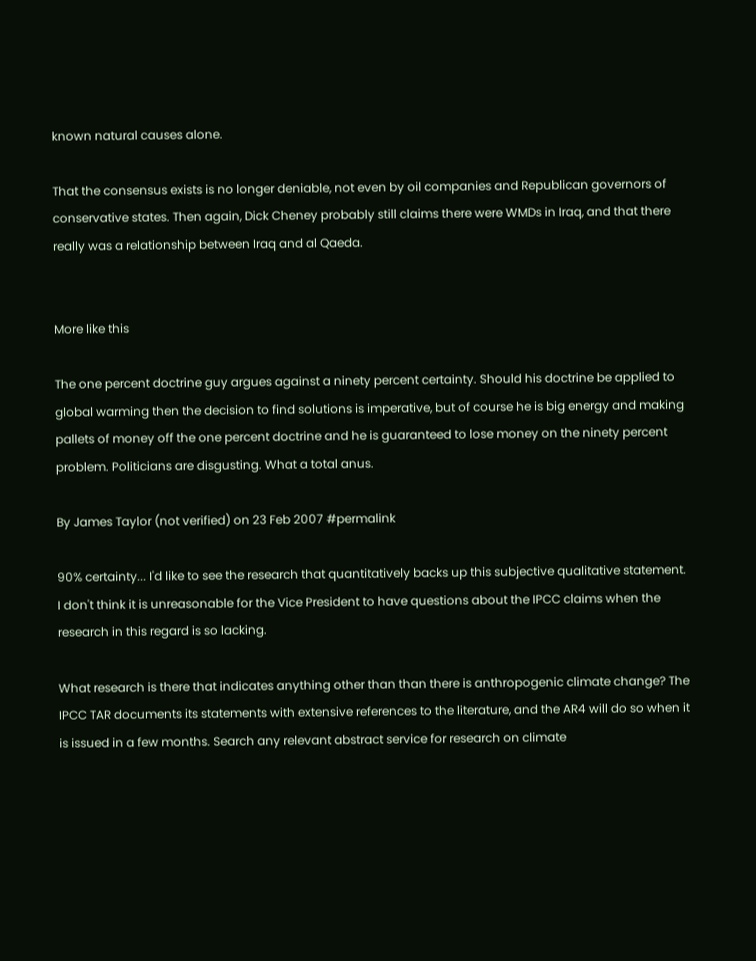known natural causes alone.

That the consensus exists is no longer deniable, not even by oil companies and Republican governors of conservative states. Then again, Dick Cheney probably still claims there were WMDs in Iraq, and that there really was a relationship between Iraq and al Qaeda.


More like this

The one percent doctrine guy argues against a ninety percent certainty. Should his doctrine be applied to global warming then the decision to find solutions is imperative, but of course he is big energy and making pallets of money off the one percent doctrine and he is guaranteed to lose money on the ninety percent problem. Politicians are disgusting. What a total anus.

By James Taylor (not verified) on 23 Feb 2007 #permalink

90% certainty... I'd like to see the research that quantitatively backs up this subjective qualitative statement.
I don't think it is unreasonable for the Vice President to have questions about the IPCC claims when the research in this regard is so lacking.

What research is there that indicates anything other than than there is anthropogenic climate change? The IPCC TAR documents its statements with extensive references to the literature, and the AR4 will do so when it is issued in a few months. Search any relevant abstract service for research on climate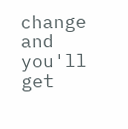change and you'll get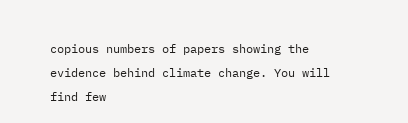copious numbers of papers showing the evidence behind climate change. You will find few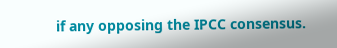if any opposing the IPCC consensus.